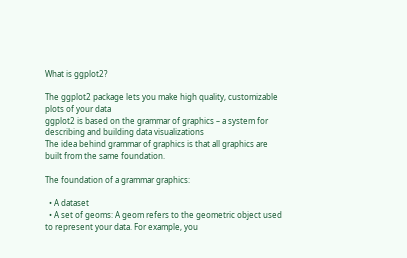What is ggplot2?

The ggplot2 package lets you make high quality, customizable plots of your data
ggplot2 is based on the grammar of graphics – a system for describing and building data visualizations
The idea behind grammar of graphics is that all graphics are built from the same foundation.

The foundation of a grammar graphics:

  • A dataset
  • A set of geoms: A geom refers to the geometric object used to represent your data. For example, you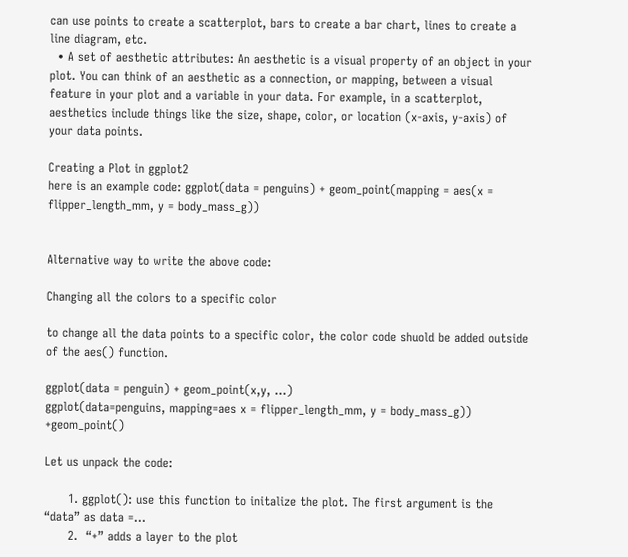can use points to create a scatterplot, bars to create a bar chart, lines to create a line diagram, etc.
  • A set of aesthetic attributes: An aesthetic is a visual property of an object in your plot. You can think of an aesthetic as a connection, or mapping, between a visual feature in your plot and a variable in your data. For example, in a scatterplot, aesthetics include things like the size, shape, color, or location (x-axis, y-axis) of your data points.

Creating a Plot in ggplot2
here is an example code: ggplot(data = penguins) + geom_point(mapping = aes(x = flipper_length_mm, y = body_mass_g))


Alternative way to write the above code:

Changing all the colors to a specific color

to change all the data points to a specific color, the color code shuold be added outside of the aes() function.

ggplot(data = penguin) + geom_point(x,y, …)
ggplot(data=penguins, mapping=aes x = flipper_length_mm, y = body_mass_g)) +geom_point()

Let us unpack the code:

      1. ggplot(): use this function to initalize the plot. The first argument is the “data” as data =…
      2.  “+” adds a layer to the plot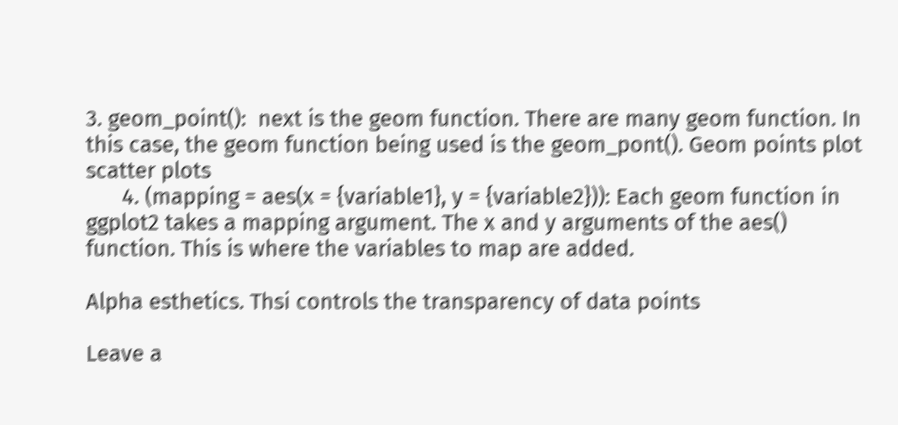3. geom_point():  next is the geom function. There are many geom function. In this case, the geom function being used is the geom_pont(). Geom points plot scatter plots
      4. (mapping = aes(x = {variable1}, y = {variable2})): Each geom function in ggplot2 takes a mapping argument. The x and y arguments of the aes() function. This is where the variables to map are added.

Alpha esthetics. Thsi controls the transparency of data points

Leave a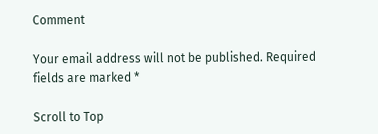Comment

Your email address will not be published. Required fields are marked *

Scroll to Top